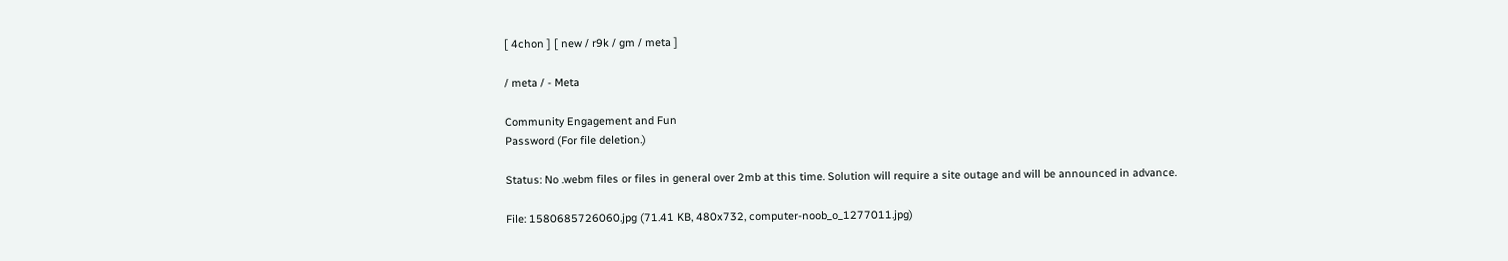[ 4chon ] [ new / r9k / gm / meta ]

/ meta / - Meta

Community Engagement and Fun
Password (For file deletion.)

Status: No .webm files or files in general over 2mb at this time. Solution will require a site outage and will be announced in advance.

File: 1580685726060.jpg (71.41 KB, 480x732, computer-noob_o_1277011.jpg)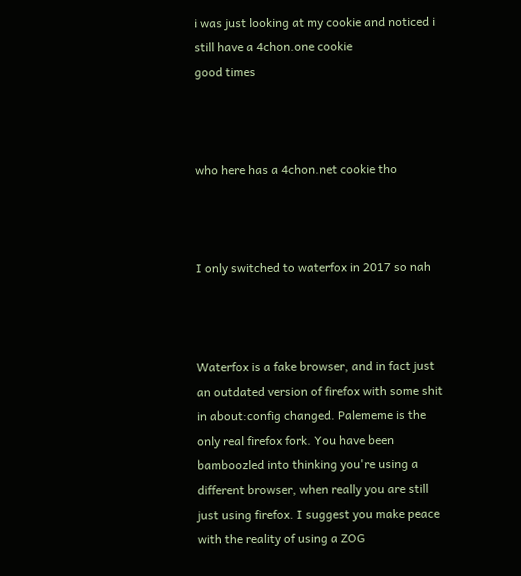i was just looking at my cookie and noticed i still have a 4chon.one cookie
good times



who here has a 4chon.net cookie tho



I only switched to waterfox in 2017 so nah



Waterfox is a fake browser, and in fact just an outdated version of firefox with some shit in about:config changed. Palememe is the only real firefox fork. You have been bamboozled into thinking you're using a different browser, when really you are still just using firefox. I suggest you make peace with the reality of using a ZOG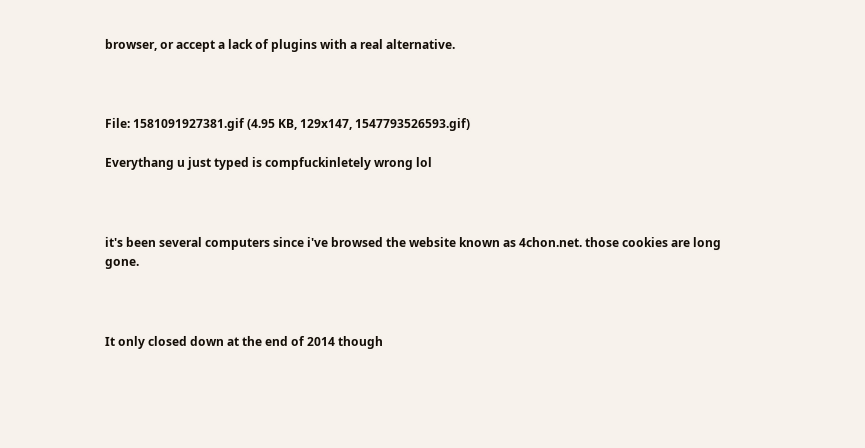browser, or accept a lack of plugins with a real alternative.



File: 1581091927381.gif (4.95 KB, 129x147, 1547793526593.gif)

Everythang u just typed is compfuckinletely wrong lol



it's been several computers since i've browsed the website known as 4chon.net. those cookies are long gone.



It only closed down at the end of 2014 though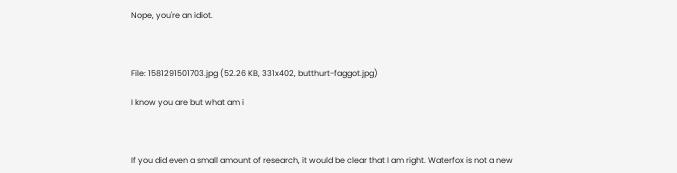Nope, you're an idiot.



File: 1581291501703.jpg (52.26 KB, 331x402, butthurt-faggot.jpg)

I know you are but what am i



If you did even a small amount of research, it would be clear that I am right. Waterfox is not a new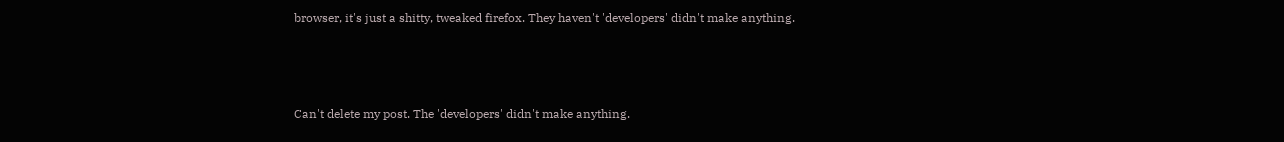browser, it's just a shitty, tweaked firefox. They haven't 'developers' didn't make anything.



Can't delete my post. The 'developers' didn't make anything.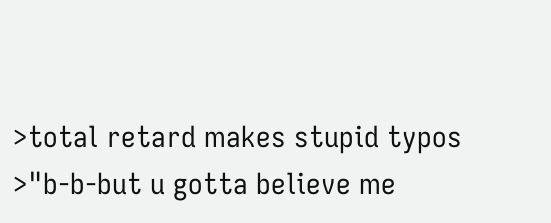>total retard makes stupid typos
>"b-b-but u gotta believe me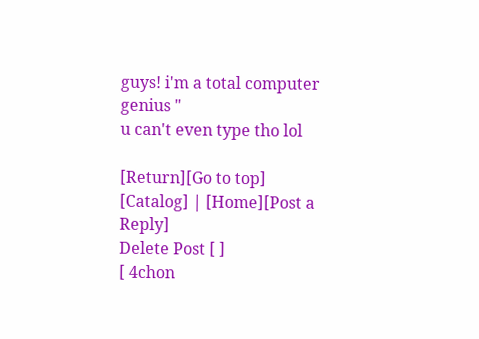guys! i'm a total computer genius "
u can't even type tho lol

[Return][Go to top] [Catalog] | [Home][Post a Reply]
Delete Post [ ]
[ 4chon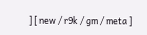] [ new / r9k / gm / meta ]